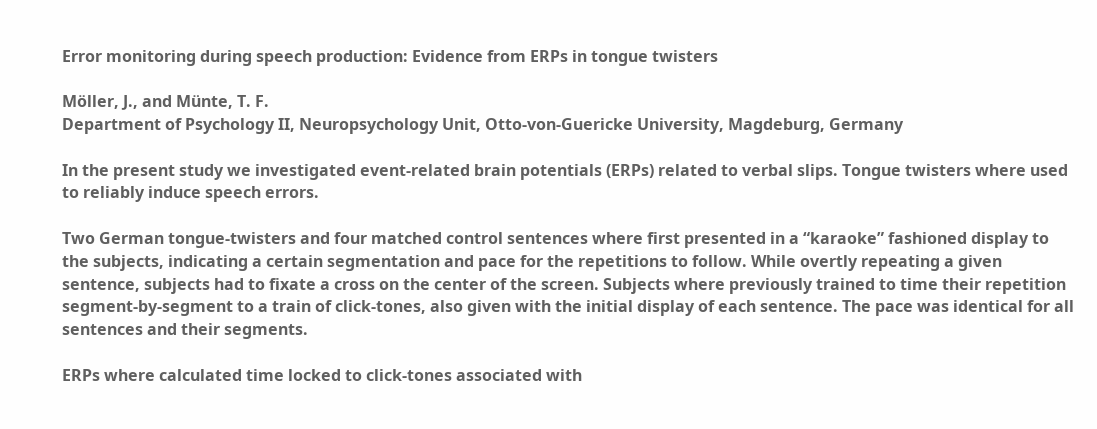Error monitoring during speech production: Evidence from ERPs in tongue twisters

Möller, J., and Münte, T. F.
Department of Psychology II, Neuropsychology Unit, Otto-von-Guericke University, Magdeburg, Germany

In the present study we investigated event-related brain potentials (ERPs) related to verbal slips. Tongue twisters where used to reliably induce speech errors.

Two German tongue-twisters and four matched control sentences where first presented in a “karaoke” fashioned display to the subjects, indicating a certain segmentation and pace for the repetitions to follow. While overtly repeating a given sentence, subjects had to fixate a cross on the center of the screen. Subjects where previously trained to time their repetition segment-by-segment to a train of click-tones, also given with the initial display of each sentence. The pace was identical for all sentences and their segments.

ERPs where calculated time locked to click-tones associated with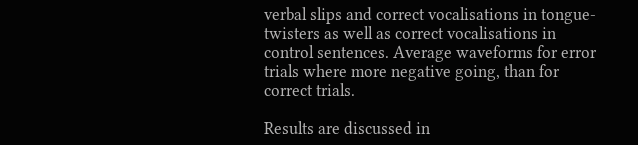verbal slips and correct vocalisations in tongue-twisters as well as correct vocalisations in control sentences. Average waveforms for error trials where more negative going, than for correct trials.

Results are discussed in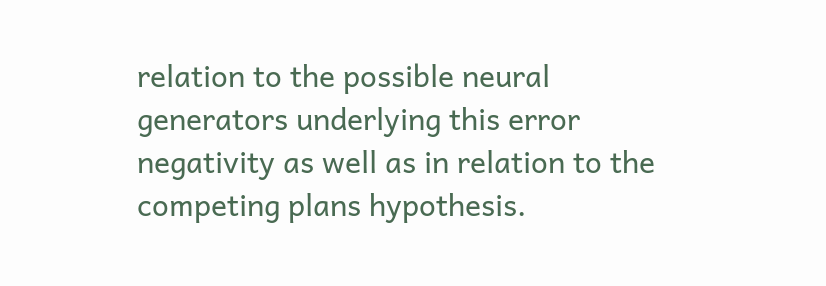relation to the possible neural generators underlying this error negativity as well as in relation to the competing plans hypothesis.